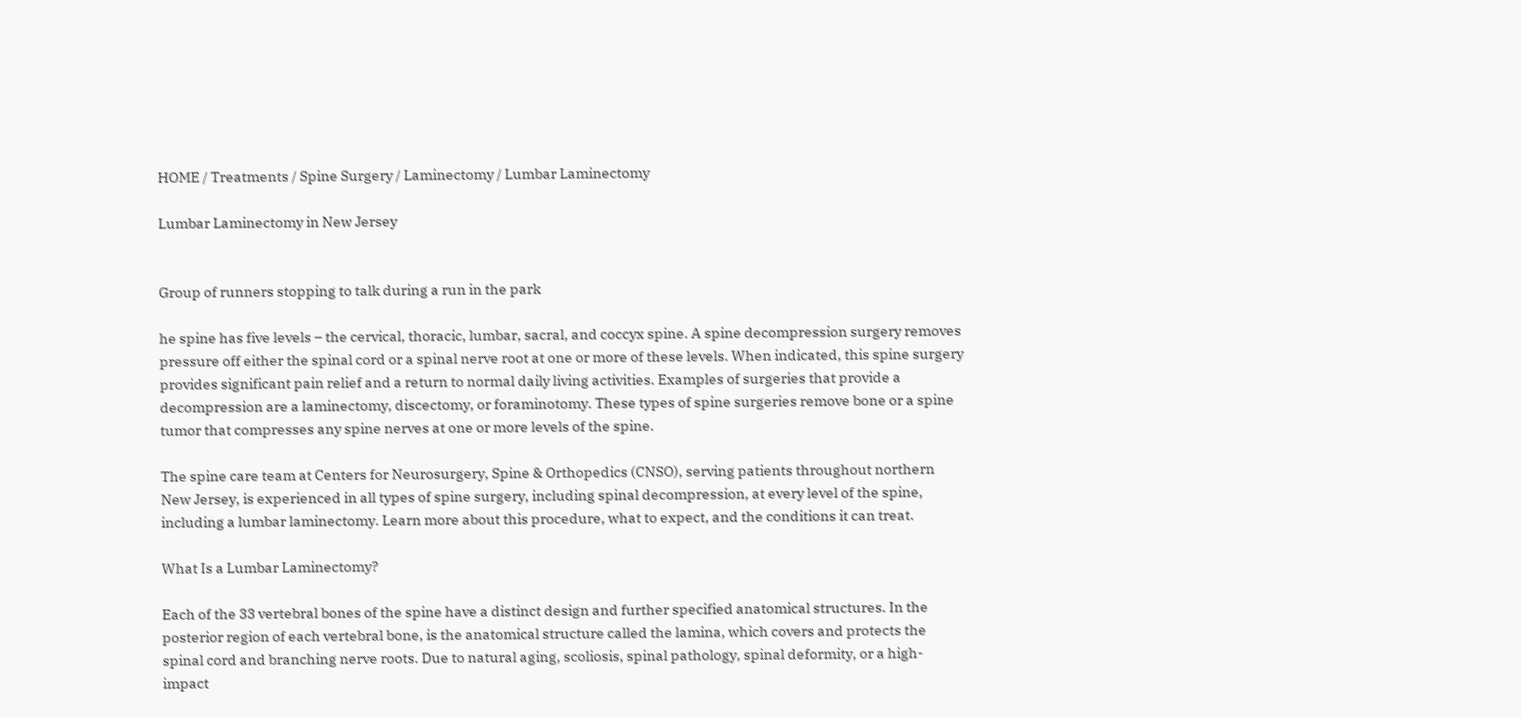HOME / Treatments / Spine Surgery / Laminectomy / Lumbar Laminectomy

Lumbar Laminectomy in New Jersey


Group of runners stopping to talk during a run in the park

he spine has five levels – the cervical, thoracic, lumbar, sacral, and coccyx spine. A spine decompression surgery removes pressure off either the spinal cord or a spinal nerve root at one or more of these levels. When indicated, this spine surgery provides significant pain relief and a return to normal daily living activities. Examples of surgeries that provide a decompression are a laminectomy, discectomy, or foraminotomy. These types of spine surgeries remove bone or a spine tumor that compresses any spine nerves at one or more levels of the spine.

The spine care team at Centers for Neurosurgery, Spine & Orthopedics (CNSO), serving patients throughout northern New Jersey, is experienced in all types of spine surgery, including spinal decompression, at every level of the spine, including a lumbar laminectomy. Learn more about this procedure, what to expect, and the conditions it can treat.

What Is a Lumbar Laminectomy?

Each of the 33 vertebral bones of the spine have a distinct design and further specified anatomical structures. In the posterior region of each vertebral bone, is the anatomical structure called the lamina, which covers and protects the spinal cord and branching nerve roots. Due to natural aging, scoliosis, spinal pathology, spinal deformity, or a high-impact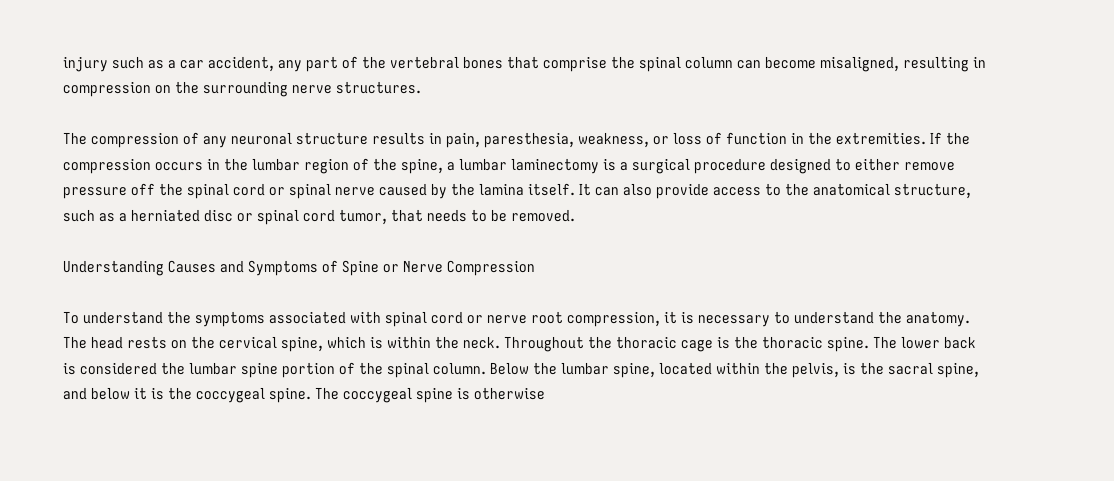injury such as a car accident, any part of the vertebral bones that comprise the spinal column can become misaligned, resulting in compression on the surrounding nerve structures.

The compression of any neuronal structure results in pain, paresthesia, weakness, or loss of function in the extremities. If the compression occurs in the lumbar region of the spine, a lumbar laminectomy is a surgical procedure designed to either remove pressure off the spinal cord or spinal nerve caused by the lamina itself. It can also provide access to the anatomical structure, such as a herniated disc or spinal cord tumor, that needs to be removed.

Understanding Causes and Symptoms of Spine or Nerve Compression

To understand the symptoms associated with spinal cord or nerve root compression, it is necessary to understand the anatomy. The head rests on the cervical spine, which is within the neck. Throughout the thoracic cage is the thoracic spine. The lower back is considered the lumbar spine portion of the spinal column. Below the lumbar spine, located within the pelvis, is the sacral spine, and below it is the coccygeal spine. The coccygeal spine is otherwise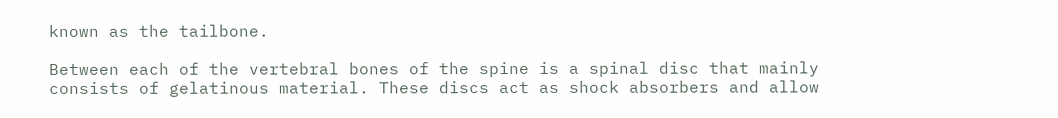known as the tailbone.

Between each of the vertebral bones of the spine is a spinal disc that mainly consists of gelatinous material. These discs act as shock absorbers and allow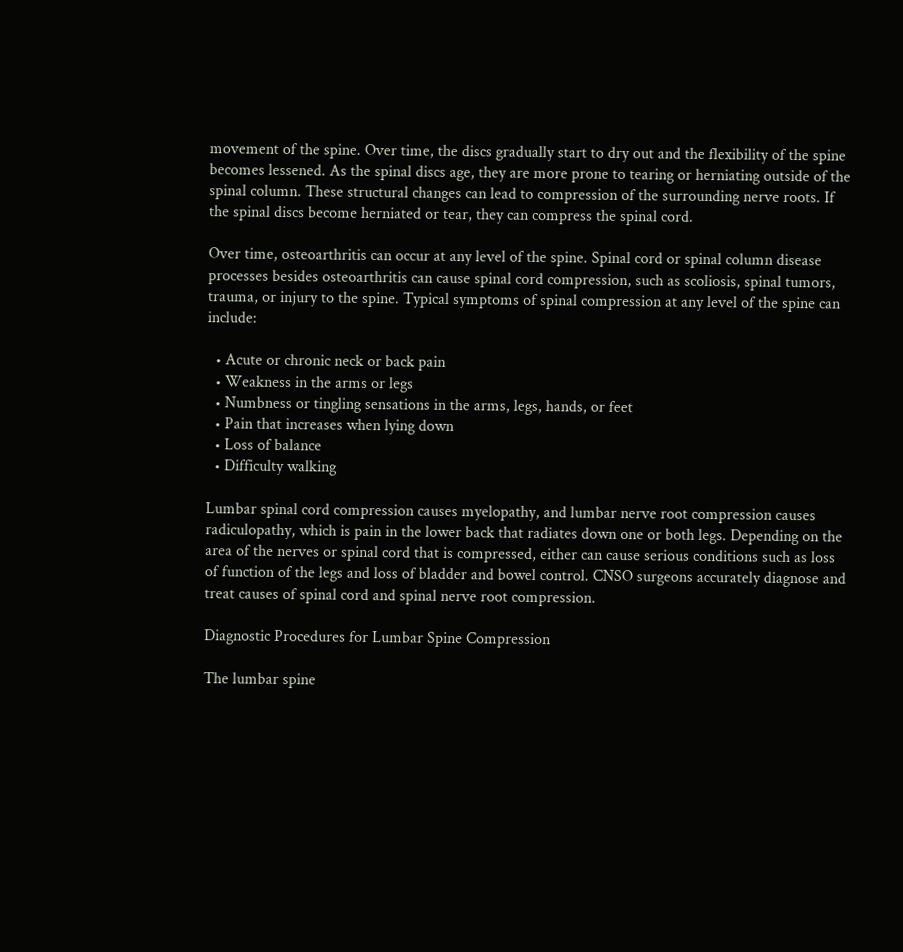movement of the spine. Over time, the discs gradually start to dry out and the flexibility of the spine becomes lessened. As the spinal discs age, they are more prone to tearing or herniating outside of the spinal column. These structural changes can lead to compression of the surrounding nerve roots. If the spinal discs become herniated or tear, they can compress the spinal cord.

Over time, osteoarthritis can occur at any level of the spine. Spinal cord or spinal column disease processes besides osteoarthritis can cause spinal cord compression, such as scoliosis, spinal tumors, trauma, or injury to the spine. Typical symptoms of spinal compression at any level of the spine can include:

  • Acute or chronic neck or back pain
  • Weakness in the arms or legs
  • Numbness or tingling sensations in the arms, legs, hands, or feet
  • Pain that increases when lying down
  • Loss of balance
  • Difficulty walking

Lumbar spinal cord compression causes myelopathy, and lumbar nerve root compression causes radiculopathy, which is pain in the lower back that radiates down one or both legs. Depending on the area of the nerves or spinal cord that is compressed, either can cause serious conditions such as loss of function of the legs and loss of bladder and bowel control. CNSO surgeons accurately diagnose and treat causes of spinal cord and spinal nerve root compression.

Diagnostic Procedures for Lumbar Spine Compression

The lumbar spine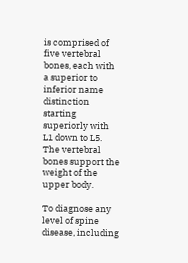is comprised of five vertebral bones, each with a superior to inferior name distinction starting superiorly with L1 down to L5. The vertebral bones support the weight of the upper body.

To diagnose any level of spine disease, including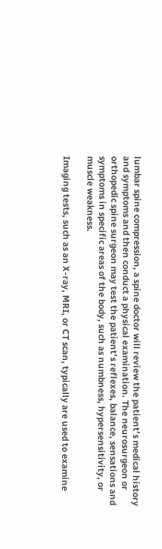lumbar spine compression, a spine doctor will review the patient’s medical history and symptoms and then conduct a physical examination. The neurosurgeon or orthopedic spine surgeon may test the patient’s reflexes, balance, sensations and symptoms in specific areas of the body, such as numbness, hypersensitivity, or muscle weakness.

Imaging tests, such as an X-ray, MRI, or CT scan, typically are used to examine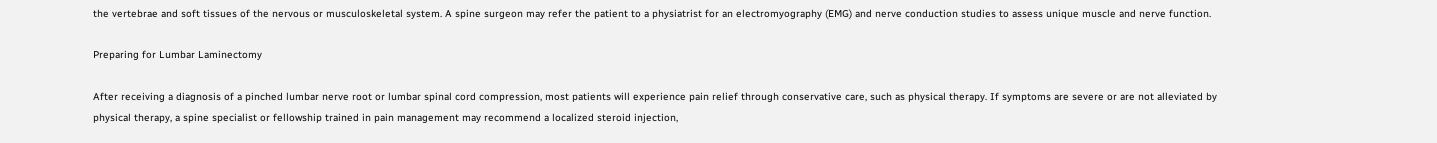the vertebrae and soft tissues of the nervous or musculoskeletal system. A spine surgeon may refer the patient to a physiatrist for an electromyography (EMG) and nerve conduction studies to assess unique muscle and nerve function.

Preparing for Lumbar Laminectomy

After receiving a diagnosis of a pinched lumbar nerve root or lumbar spinal cord compression, most patients will experience pain relief through conservative care, such as physical therapy. If symptoms are severe or are not alleviated by physical therapy, a spine specialist or fellowship trained in pain management may recommend a localized steroid injection,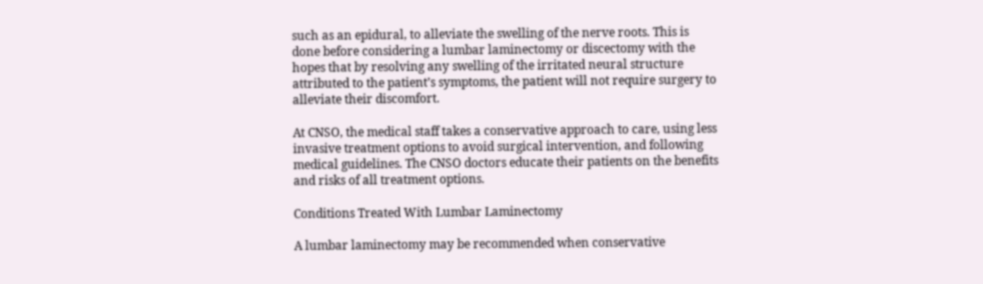such as an epidural, to alleviate the swelling of the nerve roots. This is done before considering a lumbar laminectomy or discectomy with the hopes that by resolving any swelling of the irritated neural structure attributed to the patient’s symptoms, the patient will not require surgery to alleviate their discomfort.

At CNSO, the medical staff takes a conservative approach to care, using less invasive treatment options to avoid surgical intervention, and following medical guidelines. The CNSO doctors educate their patients on the benefits and risks of all treatment options.

Conditions Treated With Lumbar Laminectomy

A lumbar laminectomy may be recommended when conservative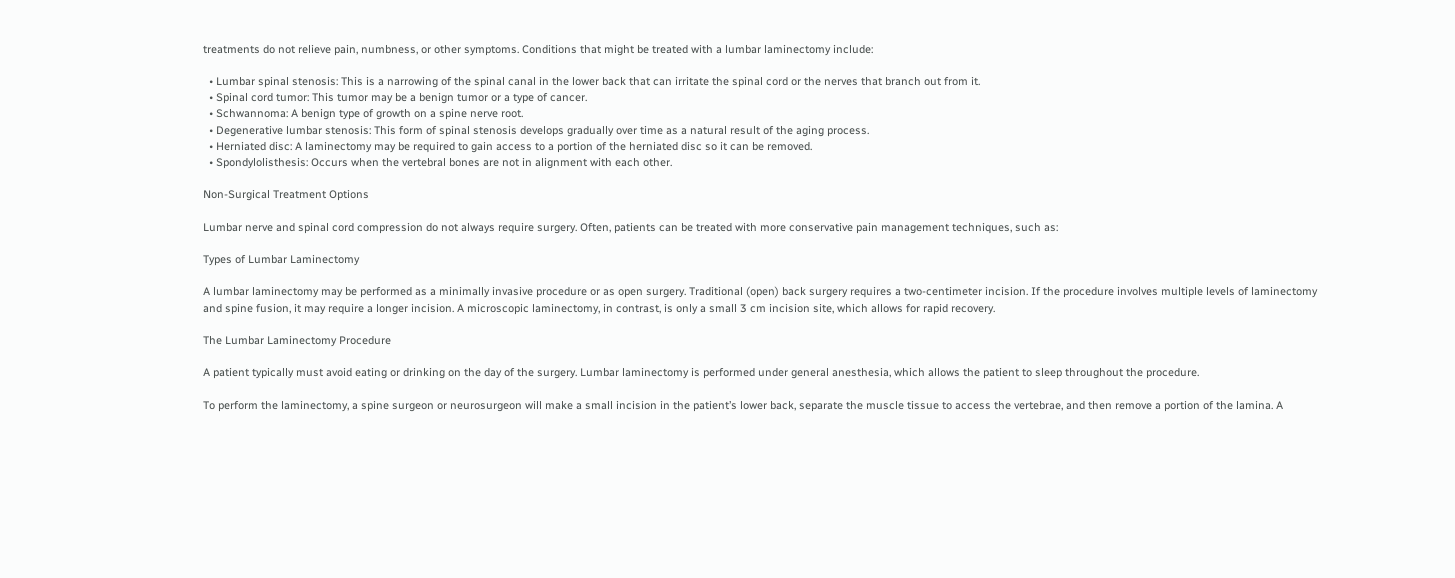treatments do not relieve pain, numbness, or other symptoms. Conditions that might be treated with a lumbar laminectomy include:

  • Lumbar spinal stenosis: This is a narrowing of the spinal canal in the lower back that can irritate the spinal cord or the nerves that branch out from it.
  • Spinal cord tumor: This tumor may be a benign tumor or a type of cancer.
  • Schwannoma: A benign type of growth on a spine nerve root.
  • Degenerative lumbar stenosis: This form of spinal stenosis develops gradually over time as a natural result of the aging process.
  • Herniated disc: A laminectomy may be required to gain access to a portion of the herniated disc so it can be removed.
  • Spondylolisthesis: Occurs when the vertebral bones are not in alignment with each other.

Non-Surgical Treatment Options

Lumbar nerve and spinal cord compression do not always require surgery. Often, patients can be treated with more conservative pain management techniques, such as:

Types of Lumbar Laminectomy

A lumbar laminectomy may be performed as a minimally invasive procedure or as open surgery. Traditional (open) back surgery requires a two-centimeter incision. If the procedure involves multiple levels of laminectomy and spine fusion, it may require a longer incision. A microscopic laminectomy, in contrast, is only a small 3 cm incision site, which allows for rapid recovery.

The Lumbar Laminectomy Procedure

A patient typically must avoid eating or drinking on the day of the surgery. Lumbar laminectomy is performed under general anesthesia, which allows the patient to sleep throughout the procedure.

To perform the laminectomy, a spine surgeon or neurosurgeon will make a small incision in the patient’s lower back, separate the muscle tissue to access the vertebrae, and then remove a portion of the lamina. A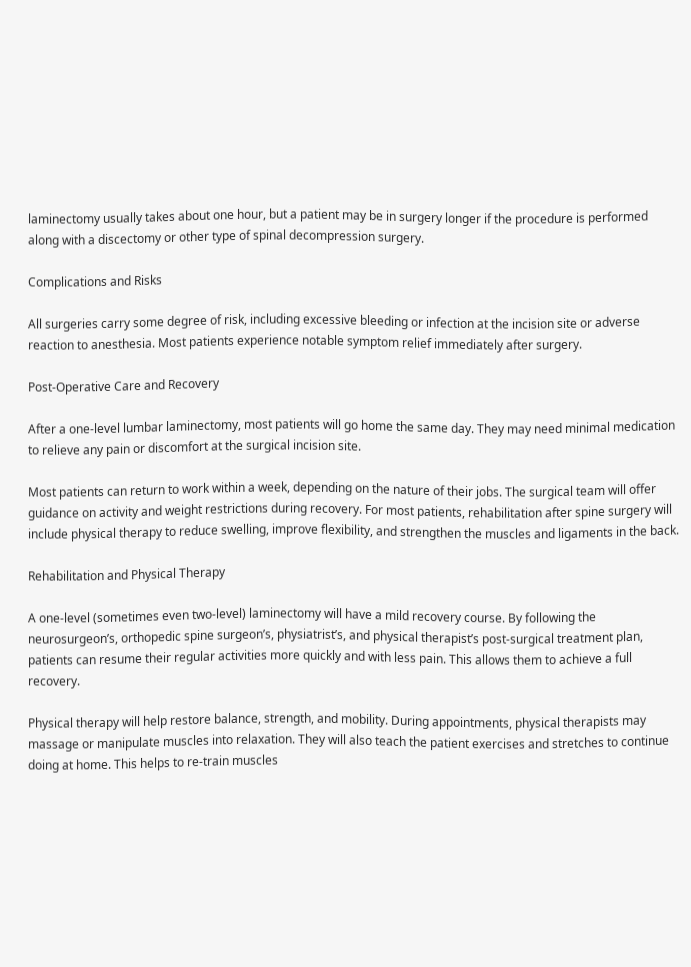laminectomy usually takes about one hour, but a patient may be in surgery longer if the procedure is performed along with a discectomy or other type of spinal decompression surgery.

Complications and Risks

All surgeries carry some degree of risk, including excessive bleeding or infection at the incision site or adverse reaction to anesthesia. Most patients experience notable symptom relief immediately after surgery.

Post-Operative Care and Recovery

After a one-level lumbar laminectomy, most patients will go home the same day. They may need minimal medication to relieve any pain or discomfort at the surgical incision site.

Most patients can return to work within a week, depending on the nature of their jobs. The surgical team will offer guidance on activity and weight restrictions during recovery. For most patients, rehabilitation after spine surgery will include physical therapy to reduce swelling, improve flexibility, and strengthen the muscles and ligaments in the back.

Rehabilitation and Physical Therapy

A one-level (sometimes even two-level) laminectomy will have a mild recovery course. By following the neurosurgeon’s, orthopedic spine surgeon’s, physiatrist’s, and physical therapist’s post-surgical treatment plan, patients can resume their regular activities more quickly and with less pain. This allows them to achieve a full recovery.

Physical therapy will help restore balance, strength, and mobility. During appointments, physical therapists may massage or manipulate muscles into relaxation. They will also teach the patient exercises and stretches to continue doing at home. This helps to re-train muscles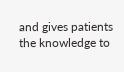and gives patients the knowledge to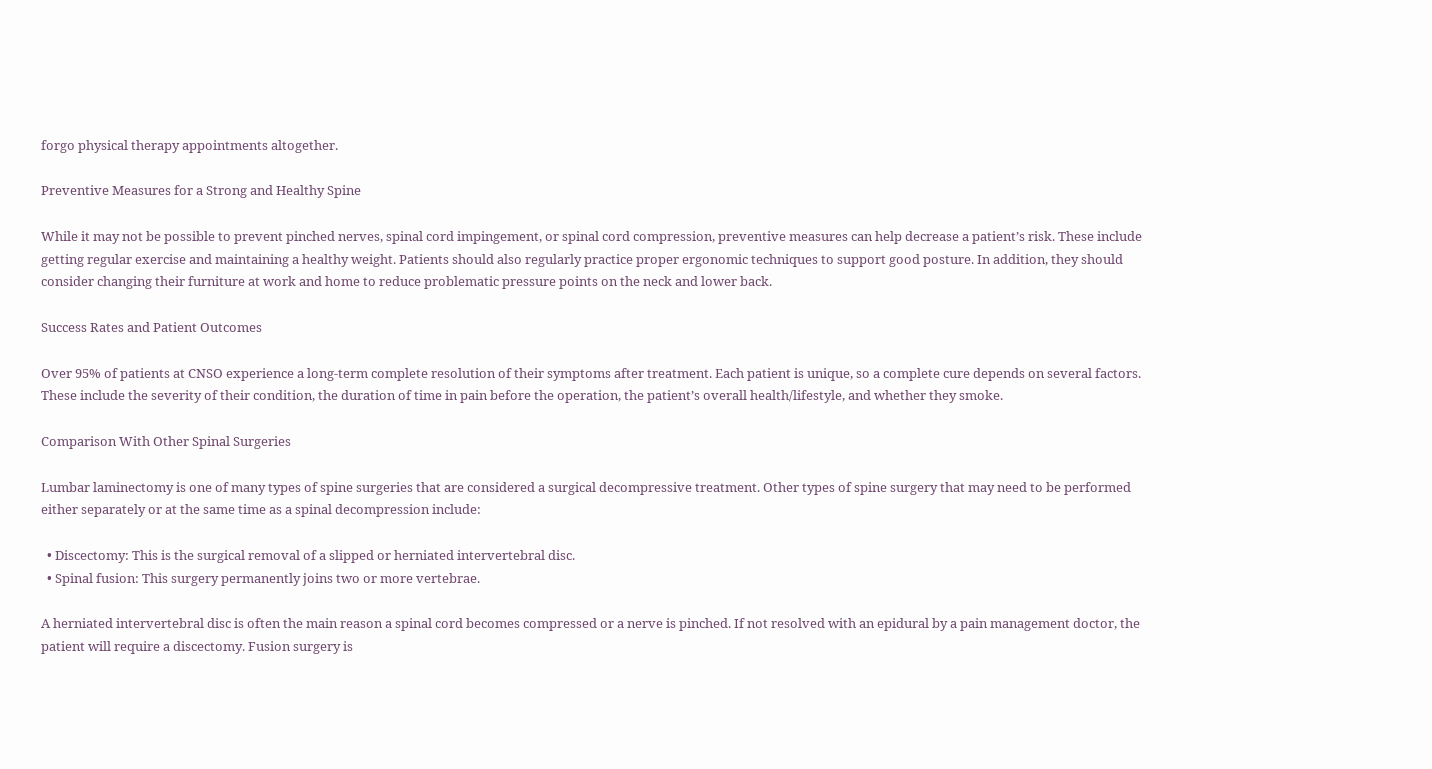forgo physical therapy appointments altogether.

Preventive Measures for a Strong and Healthy Spine

While it may not be possible to prevent pinched nerves, spinal cord impingement, or spinal cord compression, preventive measures can help decrease a patient’s risk. These include getting regular exercise and maintaining a healthy weight. Patients should also regularly practice proper ergonomic techniques to support good posture. In addition, they should consider changing their furniture at work and home to reduce problematic pressure points on the neck and lower back.

Success Rates and Patient Outcomes

Over 95% of patients at CNSO experience a long-term complete resolution of their symptoms after treatment. Each patient is unique, so a complete cure depends on several factors. These include the severity of their condition, the duration of time in pain before the operation, the patient’s overall health/lifestyle, and whether they smoke.

Comparison With Other Spinal Surgeries

Lumbar laminectomy is one of many types of spine surgeries that are considered a surgical decompressive treatment. Other types of spine surgery that may need to be performed either separately or at the same time as a spinal decompression include:

  • Discectomy: This is the surgical removal of a slipped or herniated intervertebral disc.
  • Spinal fusion: This surgery permanently joins two or more vertebrae.

A herniated intervertebral disc is often the main reason a spinal cord becomes compressed or a nerve is pinched. If not resolved with an epidural by a pain management doctor, the patient will require a discectomy. Fusion surgery is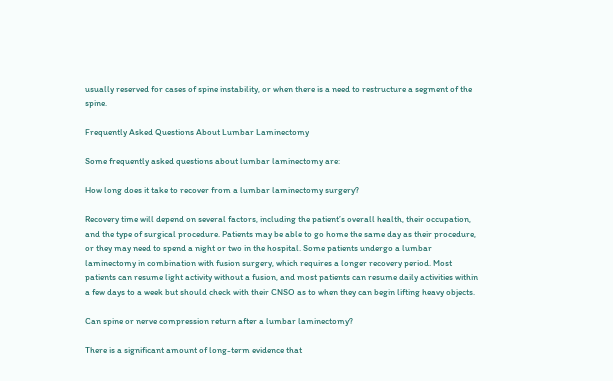usually reserved for cases of spine instability, or when there is a need to restructure a segment of the spine.

Frequently Asked Questions About Lumbar Laminectomy

Some frequently asked questions about lumbar laminectomy are:

How long does it take to recover from a lumbar laminectomy surgery?

Recovery time will depend on several factors, including the patient’s overall health, their occupation, and the type of surgical procedure. Patients may be able to go home the same day as their procedure, or they may need to spend a night or two in the hospital. Some patients undergo a lumbar laminectomy in combination with fusion surgery, which requires a longer recovery period. Most patients can resume light activity without a fusion, and most patients can resume daily activities within a few days to a week but should check with their CNSO as to when they can begin lifting heavy objects.

Can spine or nerve compression return after a lumbar laminectomy?

There is a significant amount of long-term evidence that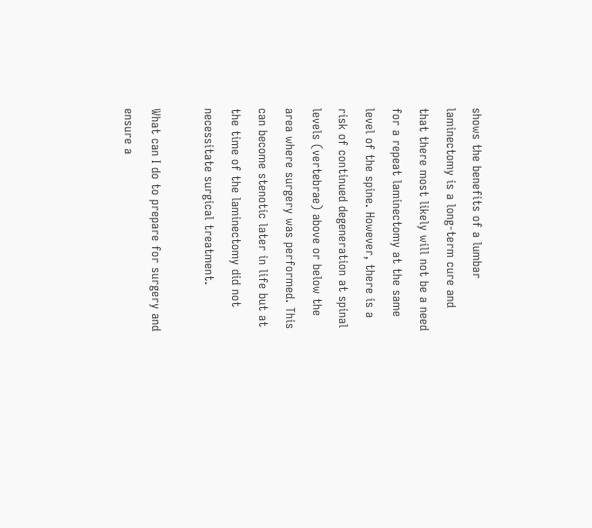shows the benefits of a lumbar laminectomy is a long-term cure and that there most likely will not be a need for a repeat laminectomy at the same level of the spine. However, there is a risk of continued degeneration at spinal levels (vertebrae) above or below the area where surgery was performed. This can become stenotic later in life but at the time of the laminectomy did not necessitate surgical treatment.

What can I do to prepare for surgery and ensure a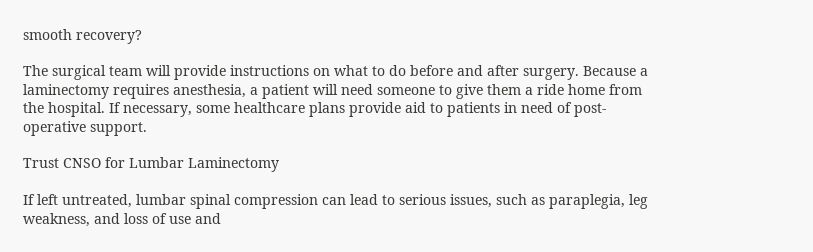smooth recovery?

The surgical team will provide instructions on what to do before and after surgery. Because a laminectomy requires anesthesia, a patient will need someone to give them a ride home from the hospital. If necessary, some healthcare plans provide aid to patients in need of post-operative support.

Trust CNSO for Lumbar Laminectomy

If left untreated, lumbar spinal compression can lead to serious issues, such as paraplegia, leg weakness, and loss of use and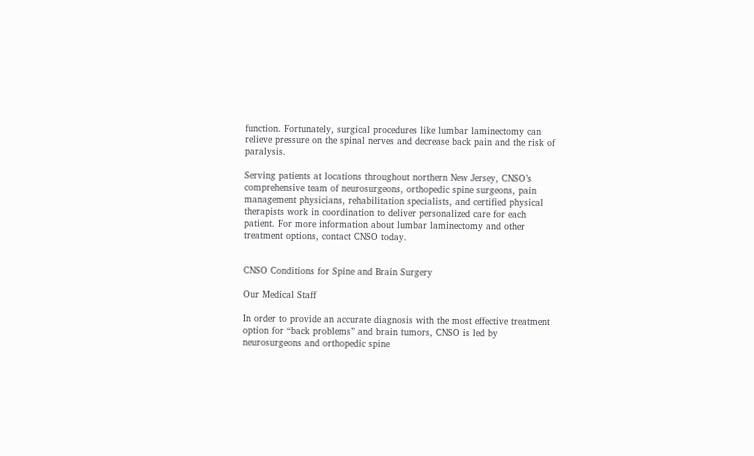function. Fortunately, surgical procedures like lumbar laminectomy can relieve pressure on the spinal nerves and decrease back pain and the risk of paralysis.

Serving patients at locations throughout northern New Jersey, CNSO’s comprehensive team of neurosurgeons, orthopedic spine surgeons, pain management physicians, rehabilitation specialists, and certified physical therapists work in coordination to deliver personalized care for each patient. For more information about lumbar laminectomy and other treatment options, contact CNSO today.


CNSO Conditions for Spine and Brain Surgery

Our Medical Staff

In order to provide an accurate diagnosis with the most effective treatment option for “back problems” and brain tumors, CNSO is led by neurosurgeons and orthopedic spine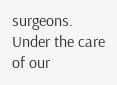surgeons. Under the care of our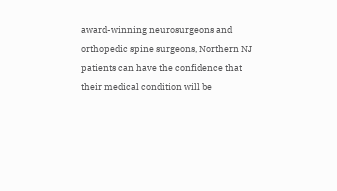award-winning neurosurgeons and orthopedic spine surgeons, Northern NJ patients can have the confidence that their medical condition will be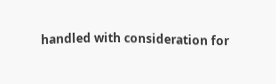handled with consideration for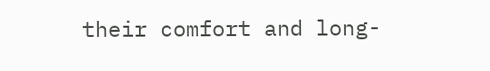their comfort and long-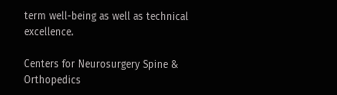term well-being as well as technical excellence.

Centers for Neurosurgery Spine & Orthopedics